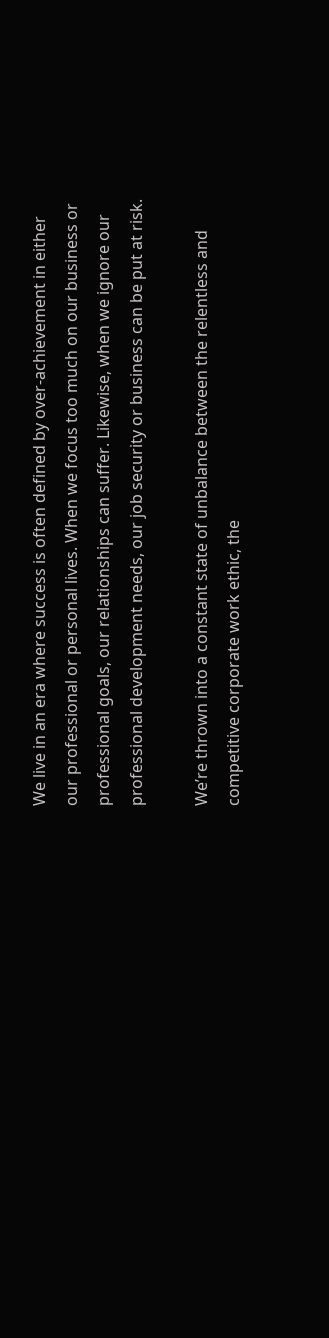We live in an era where success is often defined by over-achievement in either our professional or personal lives. When we focus too much on our business or professional goals, our relationships can suffer. Likewise, when we ignore our professional development needs, our job security or business can be put at risk.

We’re thrown into a constant state of unbalance between the relentless and competitive corporate work ethic, the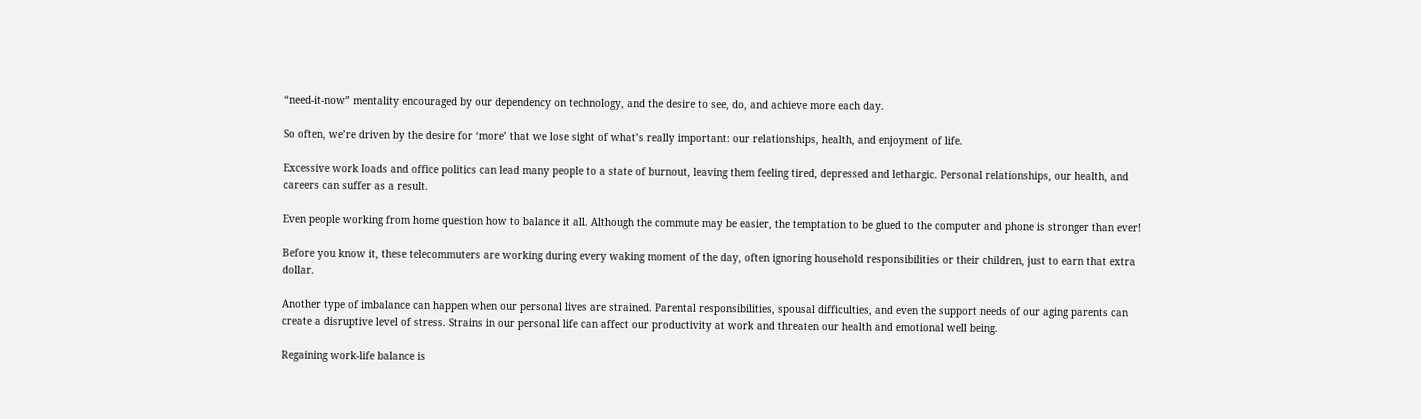“need-it-now” mentality encouraged by our dependency on technology, and the desire to see, do, and achieve more each day.

So often, we’re driven by the desire for ‘more’ that we lose sight of what’s really important: our relationships, health, and enjoyment of life.

Excessive work loads and office politics can lead many people to a state of burnout, leaving them feeling tired, depressed and lethargic. Personal relationships, our health, and careers can suffer as a result.

Even people working from home question how to balance it all. Although the commute may be easier, the temptation to be glued to the computer and phone is stronger than ever!

Before you know it, these telecommuters are working during every waking moment of the day, often ignoring household responsibilities or their children, just to earn that extra dollar.

Another type of imbalance can happen when our personal lives are strained. Parental responsibilities, spousal difficulties, and even the support needs of our aging parents can create a disruptive level of stress. Strains in our personal life can affect our productivity at work and threaten our health and emotional well being.

Regaining work-life balance is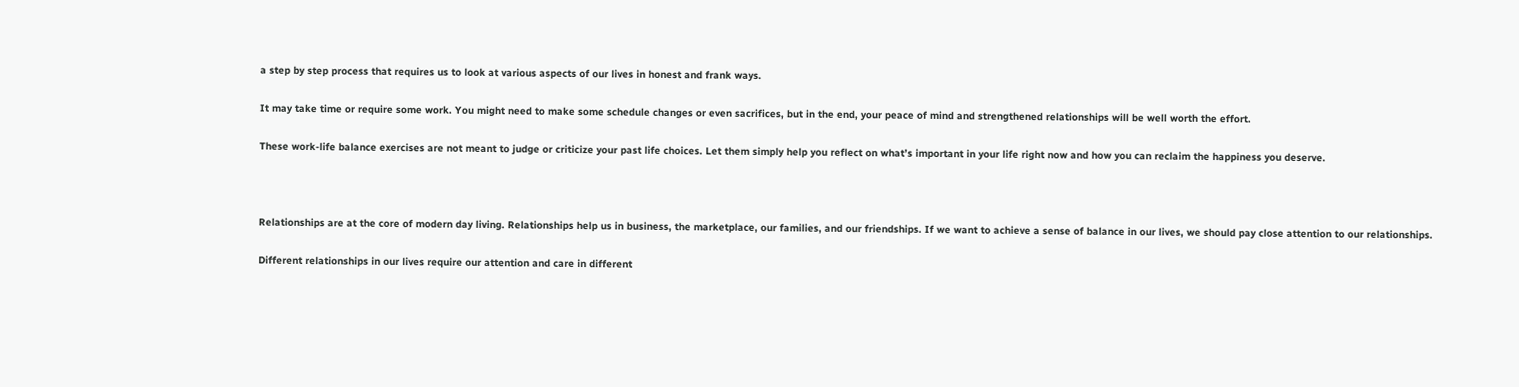a step by step process that requires us to look at various aspects of our lives in honest and frank ways.

It may take time or require some work. You might need to make some schedule changes or even sacrifices, but in the end, your peace of mind and strengthened relationships will be well worth the effort.

These work-life balance exercises are not meant to judge or criticize your past life choices. Let them simply help you reflect on what’s important in your life right now and how you can reclaim the happiness you deserve.



Relationships are at the core of modern day living. Relationships help us in business, the marketplace, our families, and our friendships. If we want to achieve a sense of balance in our lives, we should pay close attention to our relationships.

Different relationships in our lives require our attention and care in different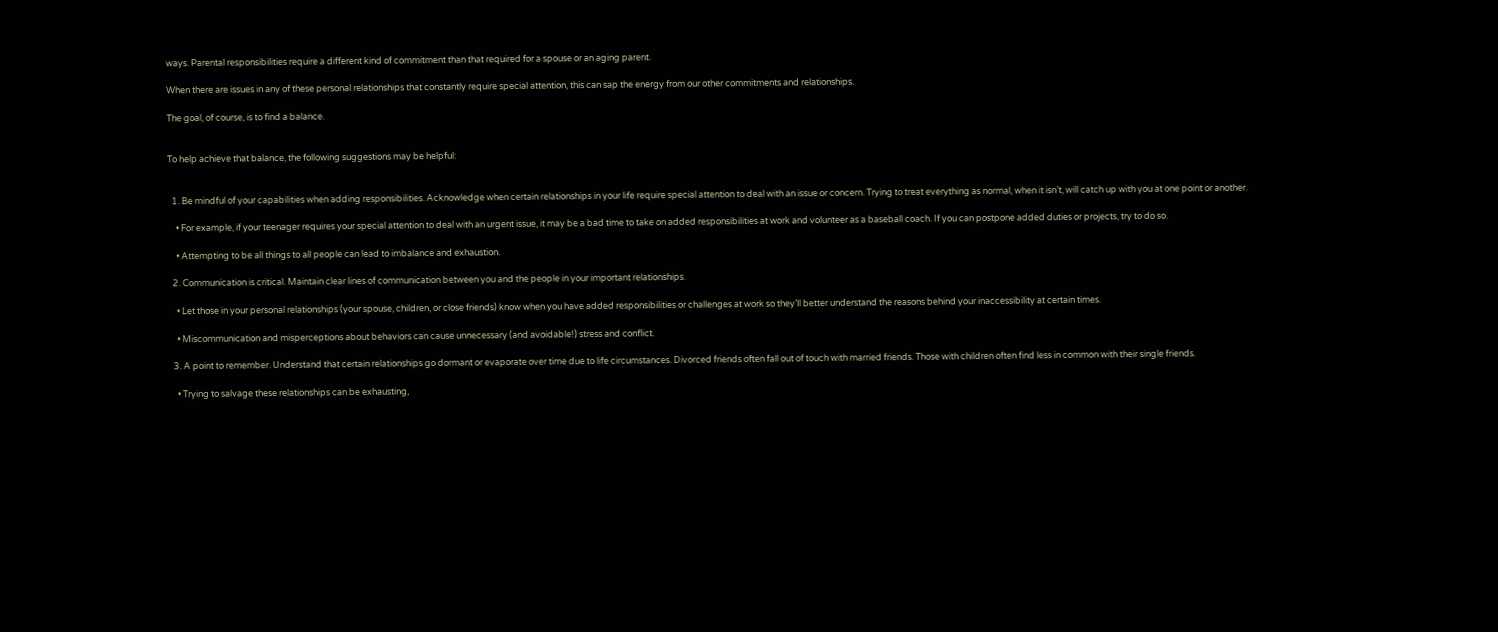ways. Parental responsibilities require a different kind of commitment than that required for a spouse or an aging parent.

When there are issues in any of these personal relationships that constantly require special attention, this can sap the energy from our other commitments and relationships.

The goal, of course, is to find a balance.


To help achieve that balance, the following suggestions may be helpful:


  1. Be mindful of your capabilities when adding responsibilities. Acknowledge when certain relationships in your life require special attention to deal with an issue or concern. Trying to treat everything as normal, when it isn’t, will catch up with you at one point or another.

    • For example, if your teenager requires your special attention to deal with an urgent issue, it may be a bad time to take on added responsibilities at work and volunteer as a baseball coach. If you can postpone added duties or projects, try to do so.

    • Attempting to be all things to all people can lead to imbalance and exhaustion.

  2. Communication is critical. Maintain clear lines of communication between you and the people in your important relationships.

    • Let those in your personal relationships (your spouse, children, or close friends) know when you have added responsibilities or challenges at work so they’ll better understand the reasons behind your inaccessibility at certain times.

    • Miscommunication and misperceptions about behaviors can cause unnecessary (and avoidable!) stress and conflict.

  3. A point to remember. Understand that certain relationships go dormant or evaporate over time due to life circumstances. Divorced friends often fall out of touch with married friends. Those with children often find less in common with their single friends.

    • Trying to salvage these relationships can be exhausting,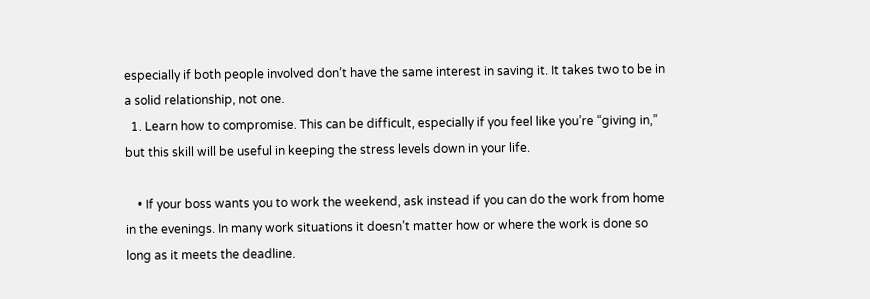especially if both people involved don’t have the same interest in saving it. It takes two to be in a solid relationship, not one.
  1. Learn how to compromise. This can be difficult, especially if you feel like you’re “giving in,” but this skill will be useful in keeping the stress levels down in your life.

    • If your boss wants you to work the weekend, ask instead if you can do the work from home in the evenings. In many work situations it doesn’t matter how or where the work is done so long as it meets the deadline.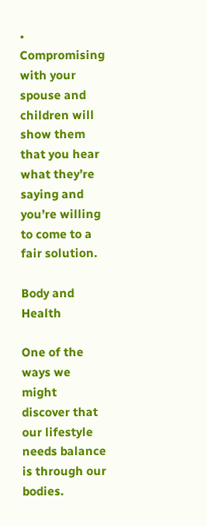• Compromising with your spouse and children will show them that you hear what they’re saying and you’re willing to come to a fair solution.

Body and Health

One of the ways we might discover that our lifestyle needs balance is through our bodies.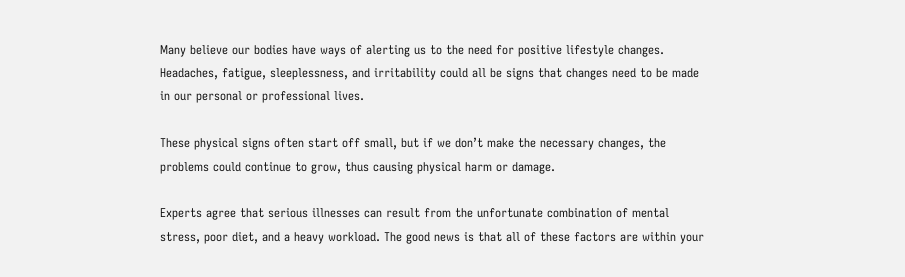Many believe our bodies have ways of alerting us to the need for positive lifestyle changes. Headaches, fatigue, sleeplessness, and irritability could all be signs that changes need to be made in our personal or professional lives.

These physical signs often start off small, but if we don’t make the necessary changes, the problems could continue to grow, thus causing physical harm or damage.

Experts agree that serious illnesses can result from the unfortunate combination of mental stress, poor diet, and a heavy workload. The good news is that all of these factors are within your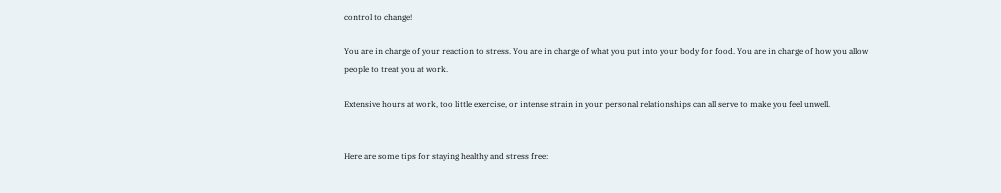control to change!

You are in charge of your reaction to stress. You are in charge of what you put into your body for food. You are in charge of how you allow people to treat you at work.

Extensive hours at work, too little exercise, or intense strain in your personal relationships can all serve to make you feel unwell.


Here are some tips for staying healthy and stress free: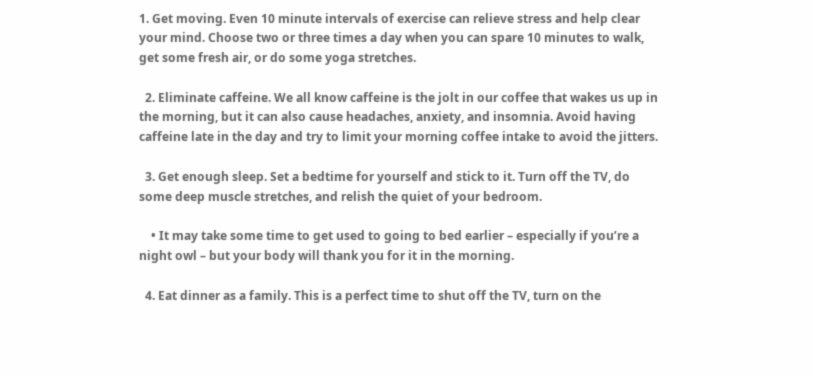1. Get moving. Even 10 minute intervals of exercise can relieve stress and help clear your mind. Choose two or three times a day when you can spare 10 minutes to walk, get some fresh air, or do some yoga stretches.

  2. Eliminate caffeine. We all know caffeine is the jolt in our coffee that wakes us up in the morning, but it can also cause headaches, anxiety, and insomnia. Avoid having caffeine late in the day and try to limit your morning coffee intake to avoid the jitters.

  3. Get enough sleep. Set a bedtime for yourself and stick to it. Turn off the TV, do some deep muscle stretches, and relish the quiet of your bedroom.

    • It may take some time to get used to going to bed earlier – especially if you’re a night owl – but your body will thank you for it in the morning.

  4. Eat dinner as a family. This is a perfect time to shut off the TV, turn on the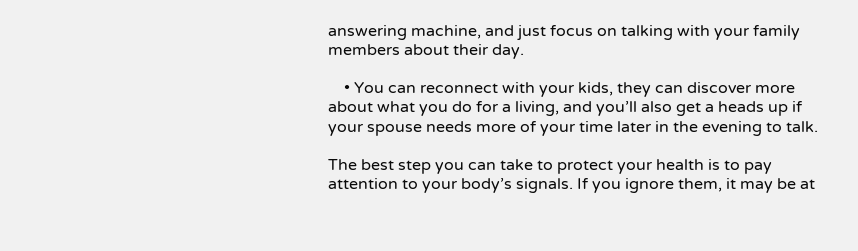answering machine, and just focus on talking with your family members about their day.

    • You can reconnect with your kids, they can discover more about what you do for a living, and you’ll also get a heads up if your spouse needs more of your time later in the evening to talk.

The best step you can take to protect your health is to pay attention to your body’s signals. If you ignore them, it may be at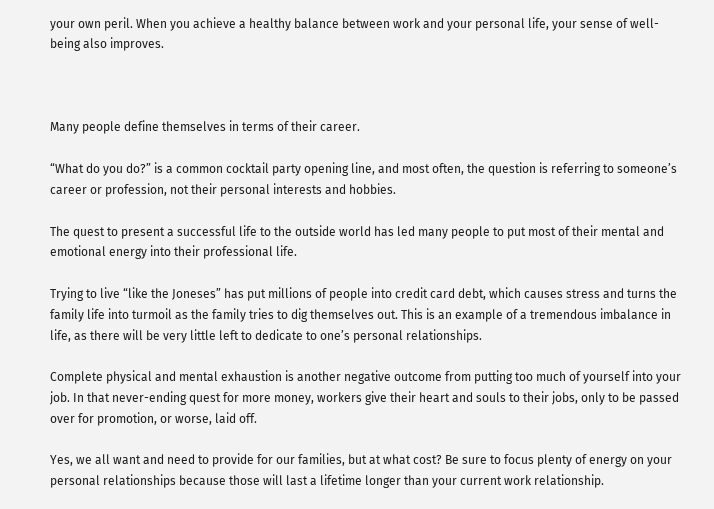your own peril. When you achieve a healthy balance between work and your personal life, your sense of well-being also improves.



Many people define themselves in terms of their career.

“What do you do?” is a common cocktail party opening line, and most often, the question is referring to someone’s career or profession, not their personal interests and hobbies.

The quest to present a successful life to the outside world has led many people to put most of their mental and emotional energy into their professional life.

Trying to live “like the Joneses” has put millions of people into credit card debt, which causes stress and turns the family life into turmoil as the family tries to dig themselves out. This is an example of a tremendous imbalance in life, as there will be very little left to dedicate to one’s personal relationships.

Complete physical and mental exhaustion is another negative outcome from putting too much of yourself into your job. In that never-ending quest for more money, workers give their heart and souls to their jobs, only to be passed over for promotion, or worse, laid off.

Yes, we all want and need to provide for our families, but at what cost? Be sure to focus plenty of energy on your personal relationships because those will last a lifetime longer than your current work relationship.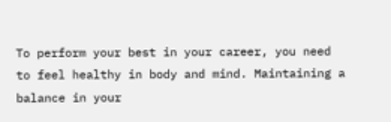To perform your best in your career, you need to feel healthy in body and mind. Maintaining a balance in your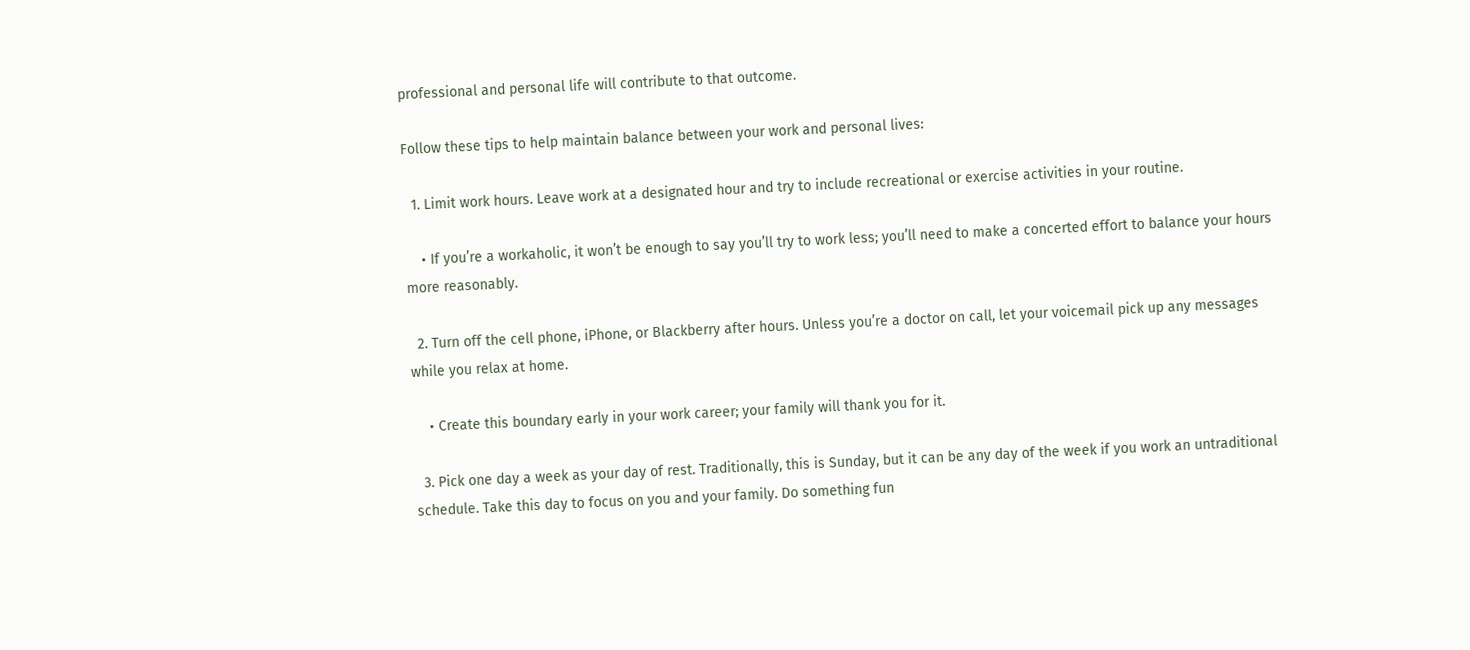professional and personal life will contribute to that outcome.

Follow these tips to help maintain balance between your work and personal lives:

  1. Limit work hours. Leave work at a designated hour and try to include recreational or exercise activities in your routine.

    • If you’re a workaholic, it won’t be enough to say you’ll try to work less; you’ll need to make a concerted effort to balance your hours more reasonably.

  2. Turn off the cell phone, iPhone, or Blackberry after hours. Unless you’re a doctor on call, let your voicemail pick up any messages while you relax at home.

    • Create this boundary early in your work career; your family will thank you for it.

  3. Pick one day a week as your day of rest. Traditionally, this is Sunday, but it can be any day of the week if you work an untraditional schedule. Take this day to focus on you and your family. Do something fun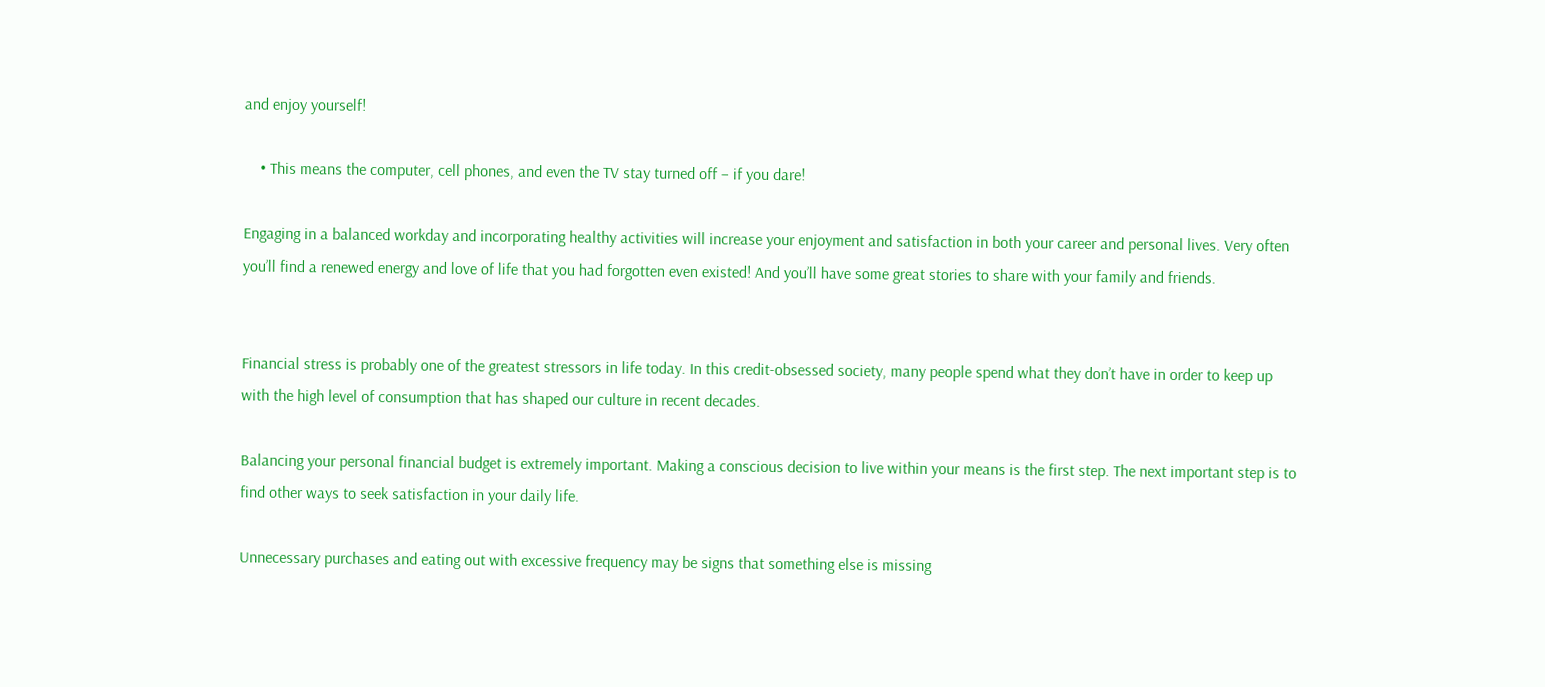and enjoy yourself!

    • This means the computer, cell phones, and even the TV stay turned off – if you dare!

Engaging in a balanced workday and incorporating healthy activities will increase your enjoyment and satisfaction in both your career and personal lives. Very often you’ll find a renewed energy and love of life that you had forgotten even existed! And you’ll have some great stories to share with your family and friends.


Financial stress is probably one of the greatest stressors in life today. In this credit-obsessed society, many people spend what they don’t have in order to keep up with the high level of consumption that has shaped our culture in recent decades.

Balancing your personal financial budget is extremely important. Making a conscious decision to live within your means is the first step. The next important step is to find other ways to seek satisfaction in your daily life.

Unnecessary purchases and eating out with excessive frequency may be signs that something else is missing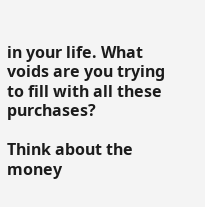in your life. What voids are you trying to fill with all these purchases?

Think about the money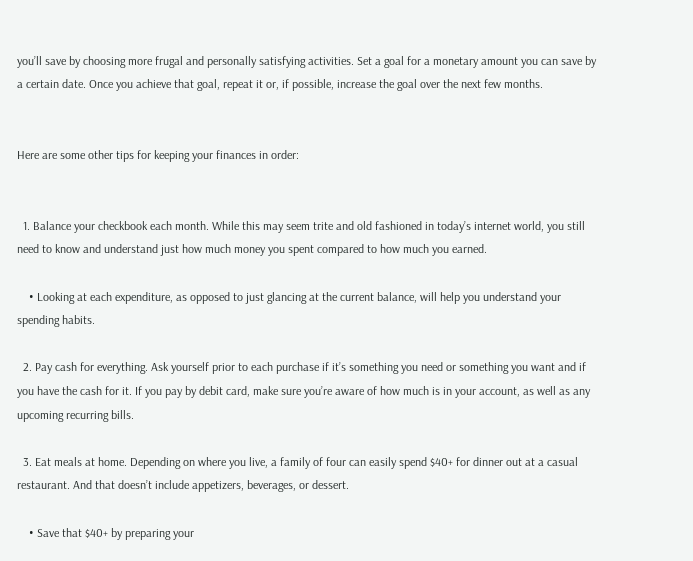you’ll save by choosing more frugal and personally satisfying activities. Set a goal for a monetary amount you can save by a certain date. Once you achieve that goal, repeat it or, if possible, increase the goal over the next few months.


Here are some other tips for keeping your finances in order:


  1. Balance your checkbook each month. While this may seem trite and old fashioned in today’s internet world, you still need to know and understand just how much money you spent compared to how much you earned.

    • Looking at each expenditure, as opposed to just glancing at the current balance, will help you understand your spending habits.

  2. Pay cash for everything. Ask yourself prior to each purchase if it’s something you need or something you want and if you have the cash for it. If you pay by debit card, make sure you’re aware of how much is in your account, as well as any upcoming recurring bills.

  3. Eat meals at home. Depending on where you live, a family of four can easily spend $40+ for dinner out at a casual restaurant. And that doesn’t include appetizers, beverages, or dessert.

    • Save that $40+ by preparing your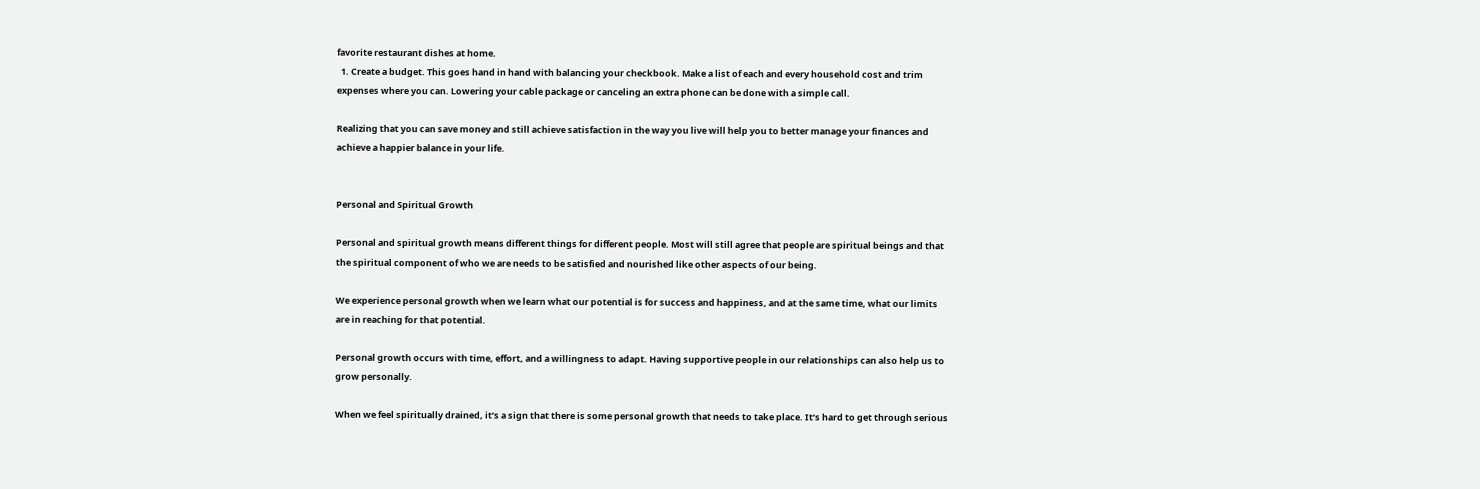favorite restaurant dishes at home.
  1. Create a budget. This goes hand in hand with balancing your checkbook. Make a list of each and every household cost and trim expenses where you can. Lowering your cable package or canceling an extra phone can be done with a simple call.

Realizing that you can save money and still achieve satisfaction in the way you live will help you to better manage your finances and achieve a happier balance in your life.


Personal and Spiritual Growth

Personal and spiritual growth means different things for different people. Most will still agree that people are spiritual beings and that the spiritual component of who we are needs to be satisfied and nourished like other aspects of our being.

We experience personal growth when we learn what our potential is for success and happiness, and at the same time, what our limits are in reaching for that potential.

Personal growth occurs with time, effort, and a willingness to adapt. Having supportive people in our relationships can also help us to grow personally.

When we feel spiritually drained, it’s a sign that there is some personal growth that needs to take place. It’s hard to get through serious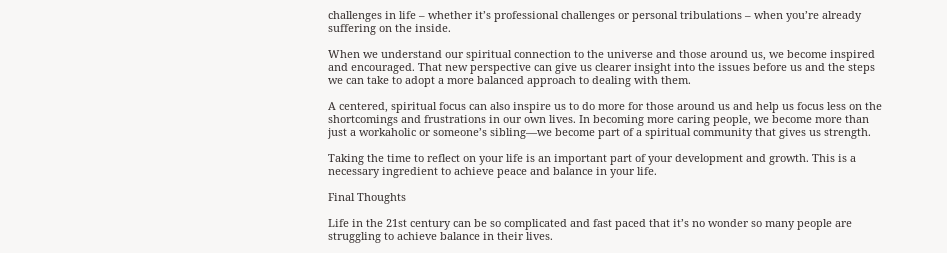challenges in life – whether it’s professional challenges or personal tribulations – when you’re already suffering on the inside.

When we understand our spiritual connection to the universe and those around us, we become inspired and encouraged. That new perspective can give us clearer insight into the issues before us and the steps we can take to adopt a more balanced approach to dealing with them.

A centered, spiritual focus can also inspire us to do more for those around us and help us focus less on the shortcomings and frustrations in our own lives. In becoming more caring people, we become more than just a workaholic or someone’s sibling—we become part of a spiritual community that gives us strength.

Taking the time to reflect on your life is an important part of your development and growth. This is a necessary ingredient to achieve peace and balance in your life.

Final Thoughts

Life in the 21st century can be so complicated and fast paced that it’s no wonder so many people are struggling to achieve balance in their lives.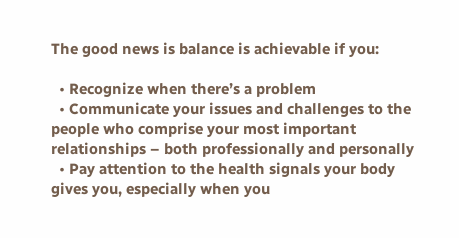The good news is balance is achievable if you:

  • Recognize when there’s a problem
  • Communicate your issues and challenges to the people who comprise your most important relationships – both professionally and personally
  • Pay attention to the health signals your body gives you, especially when you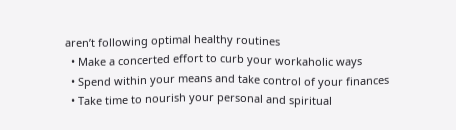aren’t following optimal healthy routines
  • Make a concerted effort to curb your workaholic ways
  • Spend within your means and take control of your finances
  • Take time to nourish your personal and spiritual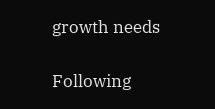growth needs

Following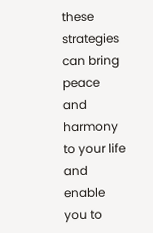these strategies can bring peace and harmony to your life and enable you to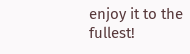enjoy it to the fullest!